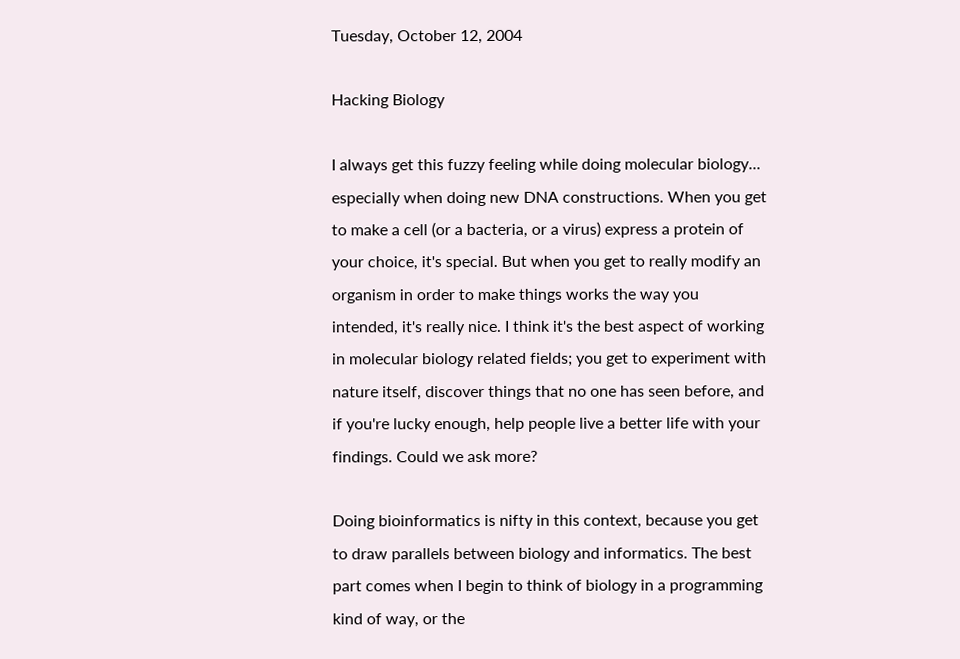Tuesday, October 12, 2004

Hacking Biology

I always get this fuzzy feeling while doing molecular biology... especially when doing new DNA constructions. When you get to make a cell (or a bacteria, or a virus) express a protein of your choice, it's special. But when you get to really modify an organism in order to make things works the way you intended, it's really nice. I think it's the best aspect of working in molecular biology related fields; you get to experiment with nature itself, discover things that no one has seen before, and if you're lucky enough, help people live a better life with your findings. Could we ask more?

Doing bioinformatics is nifty in this context, because you get to draw parallels between biology and informatics. The best part comes when I begin to think of biology in a programming kind of way, or the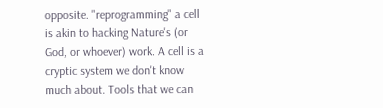opposite. "reprogramming" a cell is akin to hacking Nature's (or God, or whoever) work. A cell is a cryptic system we don't know much about. Tools that we can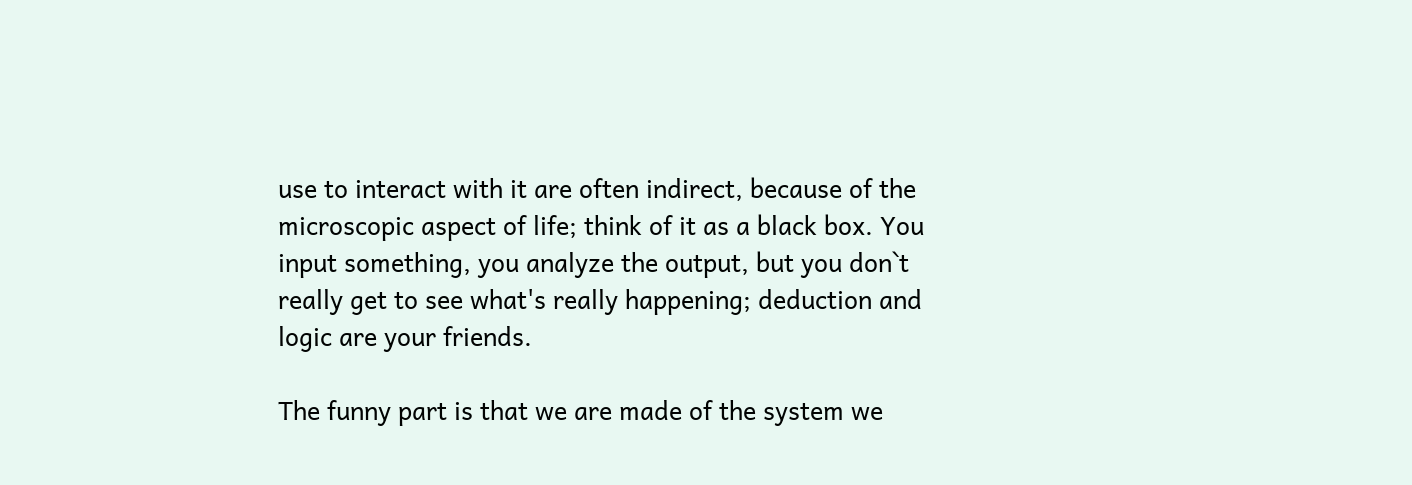use to interact with it are often indirect, because of the microscopic aspect of life; think of it as a black box. You input something, you analyze the output, but you don`t really get to see what's really happening; deduction and logic are your friends.

The funny part is that we are made of the system we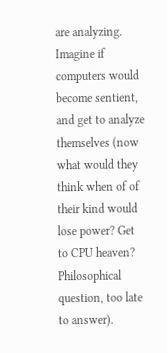are analyzing. Imagine if computers would become sentient, and get to analyze themselves (now what would they think when of of their kind would lose power? Get to CPU heaven? Philosophical question, too late to answer).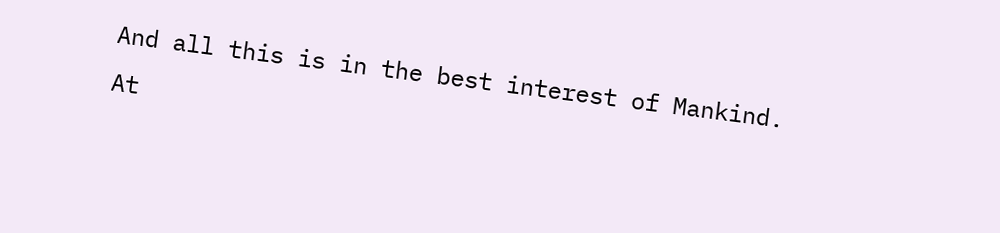And all this is in the best interest of Mankind. At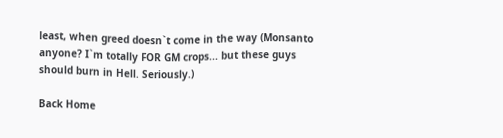least, when greed doesn`t come in the way (Monsanto anyone? I`m totally FOR GM crops... but these guys should burn in Hell. Seriously.)

Back Home